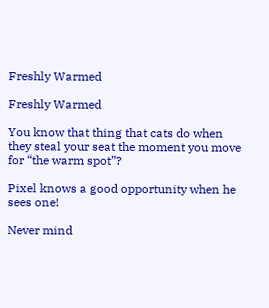Freshly Warmed

Freshly Warmed

You know that thing that cats do when they steal your seat the moment you move for “the warm spot”?

Pixel knows a good opportunity when he sees one!

Never mind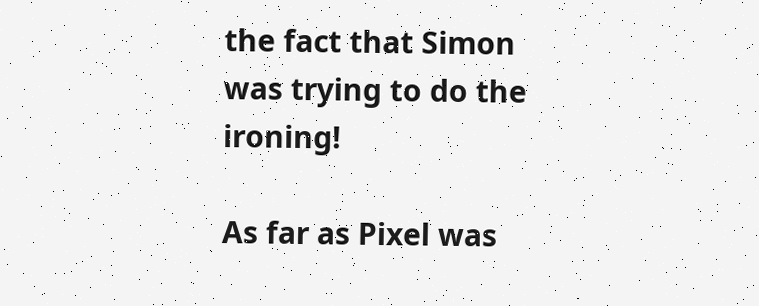the fact that Simon was trying to do the ironing!

As far as Pixel was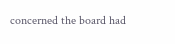concerned the board had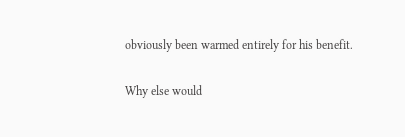obviously been warmed entirely for his benefit.

Why else would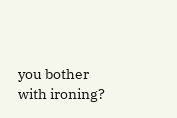you bother with ironing?